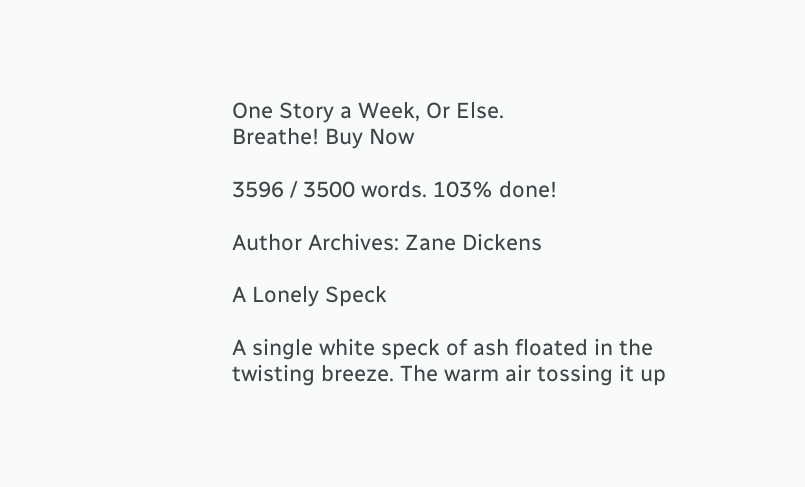One Story a Week, Or Else.
Breathe! Buy Now

3596 / 3500 words. 103% done!

Author Archives: Zane Dickens

A Lonely Speck

A single white speck of ash floated in the twisting breeze. The warm air tossing it up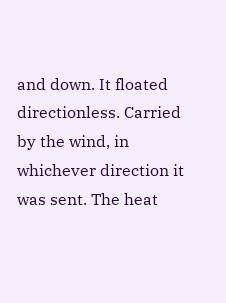and down. It floated directionless. Carried by the wind, in whichever direction it was sent. The heat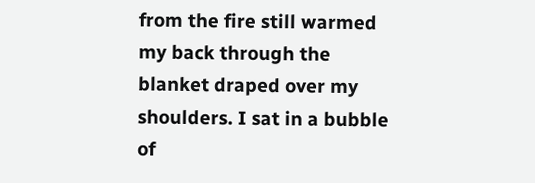from the fire still warmed my back through the blanket draped over my shoulders. I sat in a bubble of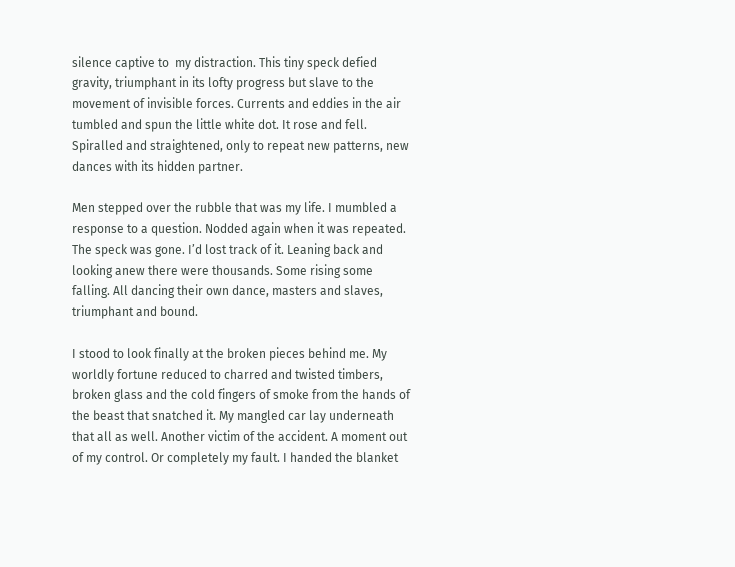silence captive to  my distraction. This tiny speck defied gravity, triumphant in its lofty progress but slave to the movement of invisible forces. Currents and eddies in the air tumbled and spun the little white dot. It rose and fell. Spiralled and straightened, only to repeat new patterns, new dances with its hidden partner.

Men stepped over the rubble that was my life. I mumbled a response to a question. Nodded again when it was repeated. The speck was gone. I’d lost track of it. Leaning back and looking anew there were thousands. Some rising some falling. All dancing their own dance, masters and slaves, triumphant and bound.

I stood to look finally at the broken pieces behind me. My worldly fortune reduced to charred and twisted timbers, broken glass and the cold fingers of smoke from the hands of the beast that snatched it. My mangled car lay underneath that all as well. Another victim of the accident. A moment out of my control. Or completely my fault. I handed the blanket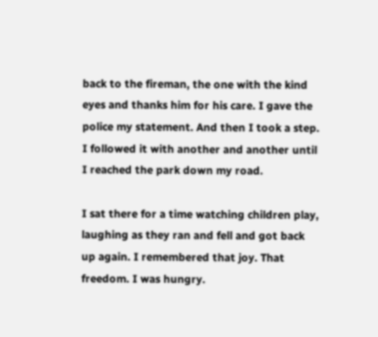back to the fireman, the one with the kind eyes and thanks him for his care. I gave the police my statement. And then I took a step. I followed it with another and another until I reached the park down my road.

I sat there for a time watching children play, laughing as they ran and fell and got back up again. I remembered that joy. That freedom. I was hungry.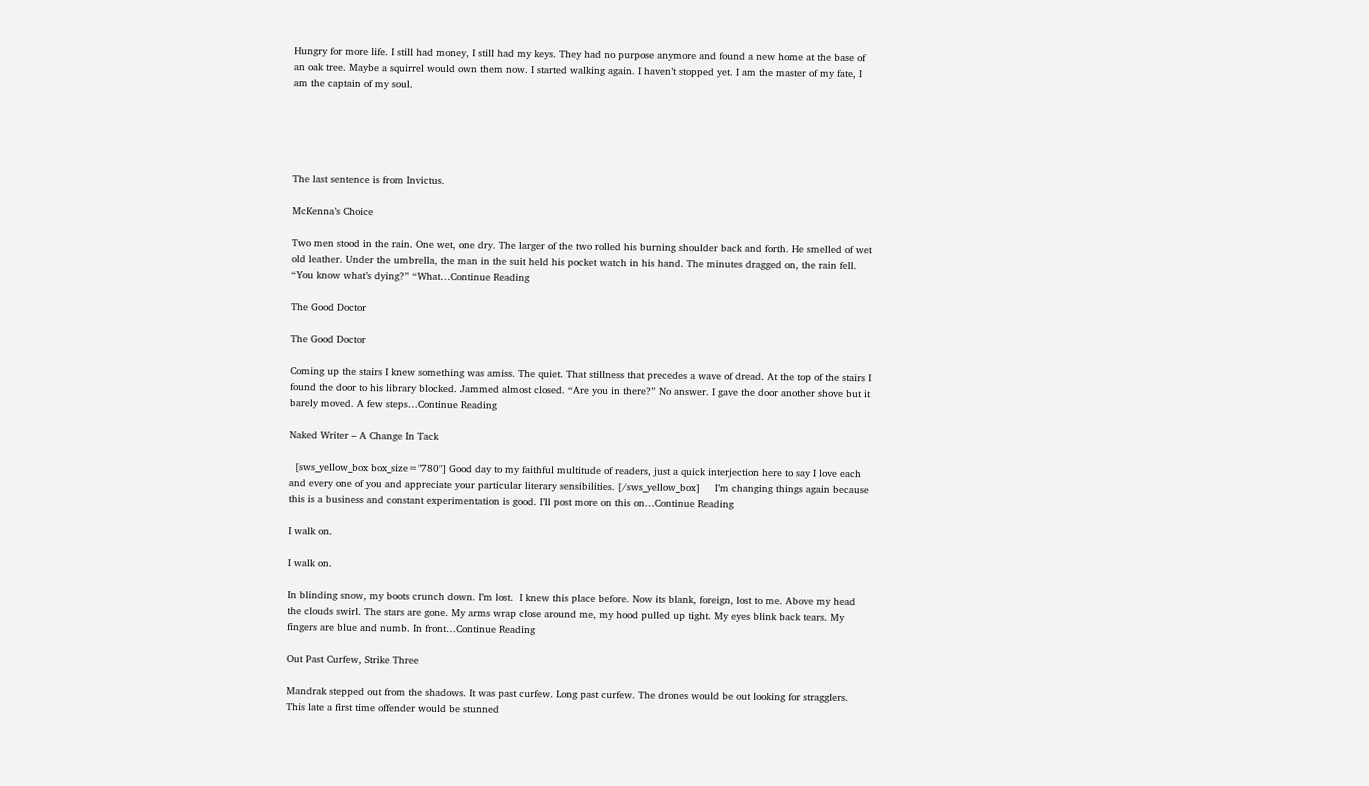Hungry for more life. I still had money, I still had my keys. They had no purpose anymore and found a new home at the base of an oak tree. Maybe a squirrel would own them now. I started walking again. I haven’t stopped yet. I am the master of my fate, I am the captain of my soul.





The last sentence is from Invictus.

McKenna’s Choice

Two men stood in the rain. One wet, one dry. The larger of the two rolled his burning shoulder back and forth. He smelled of wet old leather. Under the umbrella, the man in the suit held his pocket watch in his hand. The minutes dragged on, the rain fell. “You know what’s dying?” “What…Continue Reading

The Good Doctor

The Good Doctor

Coming up the stairs I knew something was amiss. The quiet. That stillness that precedes a wave of dread. At the top of the stairs I found the door to his library blocked. Jammed almost closed. “Are you in there?” No answer. I gave the door another shove but it barely moved. A few steps…Continue Reading

Naked Writer – A Change In Tack

  [sws_yellow_box box_size="780"] Good day to my faithful multitude of readers, just a quick interjection here to say I love each and every one of you and appreciate your particular literary sensibilities. [/sws_yellow_box]     I’m changing things again because this is a business and constant experimentation is good. I’ll post more on this on…Continue Reading

I walk on.

I walk on.

In blinding snow, my boots crunch down. I’m lost.  I knew this place before. Now its blank, foreign, lost to me. Above my head the clouds swirl. The stars are gone. My arms wrap close around me, my hood pulled up tight. My eyes blink back tears. My fingers are blue and numb. In front…Continue Reading

Out Past Curfew, Strike Three

Mandrak stepped out from the shadows. It was past curfew. Long past curfew. The drones would be out looking for stragglers. This late a first time offender would be stunned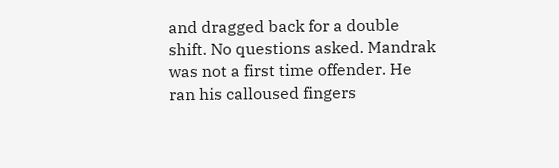and dragged back for a double shift. No questions asked. Mandrak was not a first time offender. He ran his calloused fingers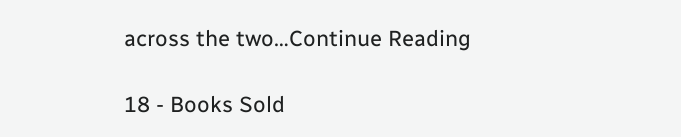across the two…Continue Reading

18 - Books Sold